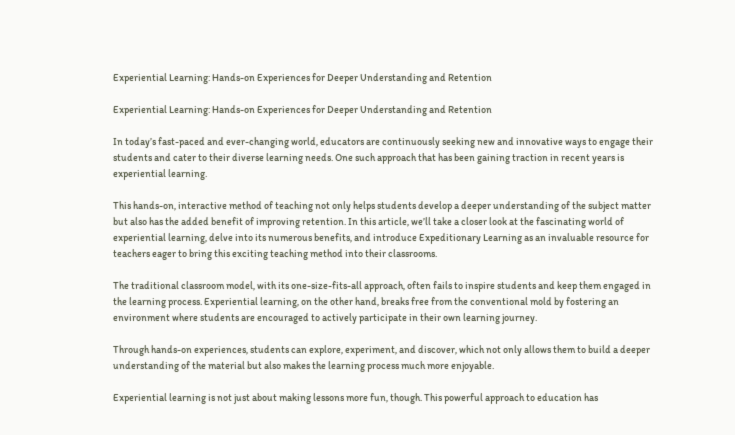Experiential Learning: Hands-on Experiences for Deeper Understanding and Retention

Experiential Learning: Hands-on Experiences for Deeper Understanding and Retention

In today’s fast-paced and ever-changing world, educators are continuously seeking new and innovative ways to engage their students and cater to their diverse learning needs. One such approach that has been gaining traction in recent years is experiential learning.

This hands-on, interactive method of teaching not only helps students develop a deeper understanding of the subject matter but also has the added benefit of improving retention. In this article, we’ll take a closer look at the fascinating world of experiential learning, delve into its numerous benefits, and introduce Expeditionary Learning as an invaluable resource for teachers eager to bring this exciting teaching method into their classrooms.

The traditional classroom model, with its one-size-fits-all approach, often fails to inspire students and keep them engaged in the learning process. Experiential learning, on the other hand, breaks free from the conventional mold by fostering an environment where students are encouraged to actively participate in their own learning journey.

Through hands-on experiences, students can explore, experiment, and discover, which not only allows them to build a deeper understanding of the material but also makes the learning process much more enjoyable.

Experiential learning is not just about making lessons more fun, though. This powerful approach to education has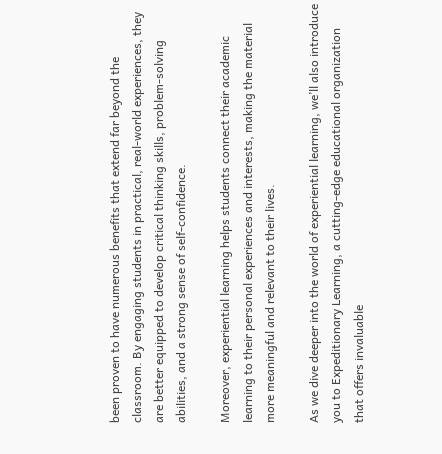been proven to have numerous benefits that extend far beyond the classroom. By engaging students in practical, real-world experiences, they are better equipped to develop critical thinking skills, problem-solving abilities, and a strong sense of self-confidence.

Moreover, experiential learning helps students connect their academic learning to their personal experiences and interests, making the material more meaningful and relevant to their lives.

As we dive deeper into the world of experiential learning, we’ll also introduce you to Expeditionary Learning, a cutting-edge educational organization that offers invaluable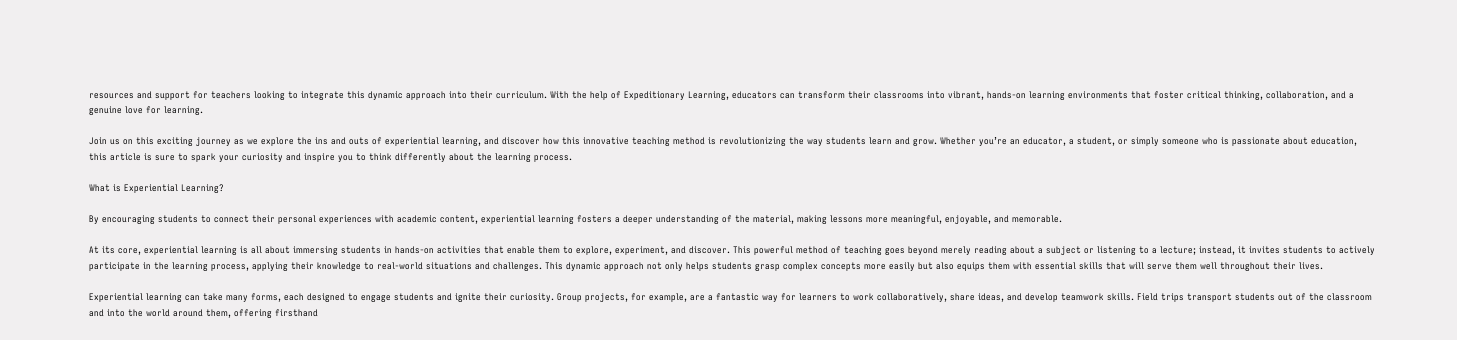resources and support for teachers looking to integrate this dynamic approach into their curriculum. With the help of Expeditionary Learning, educators can transform their classrooms into vibrant, hands-on learning environments that foster critical thinking, collaboration, and a genuine love for learning.

Join us on this exciting journey as we explore the ins and outs of experiential learning, and discover how this innovative teaching method is revolutionizing the way students learn and grow. Whether you’re an educator, a student, or simply someone who is passionate about education, this article is sure to spark your curiosity and inspire you to think differently about the learning process.

What is Experiential Learning?

By encouraging students to connect their personal experiences with academic content, experiential learning fosters a deeper understanding of the material, making lessons more meaningful, enjoyable, and memorable.

At its core, experiential learning is all about immersing students in hands-on activities that enable them to explore, experiment, and discover. This powerful method of teaching goes beyond merely reading about a subject or listening to a lecture; instead, it invites students to actively participate in the learning process, applying their knowledge to real-world situations and challenges. This dynamic approach not only helps students grasp complex concepts more easily but also equips them with essential skills that will serve them well throughout their lives.

Experiential learning can take many forms, each designed to engage students and ignite their curiosity. Group projects, for example, are a fantastic way for learners to work collaboratively, share ideas, and develop teamwork skills. Field trips transport students out of the classroom and into the world around them, offering firsthand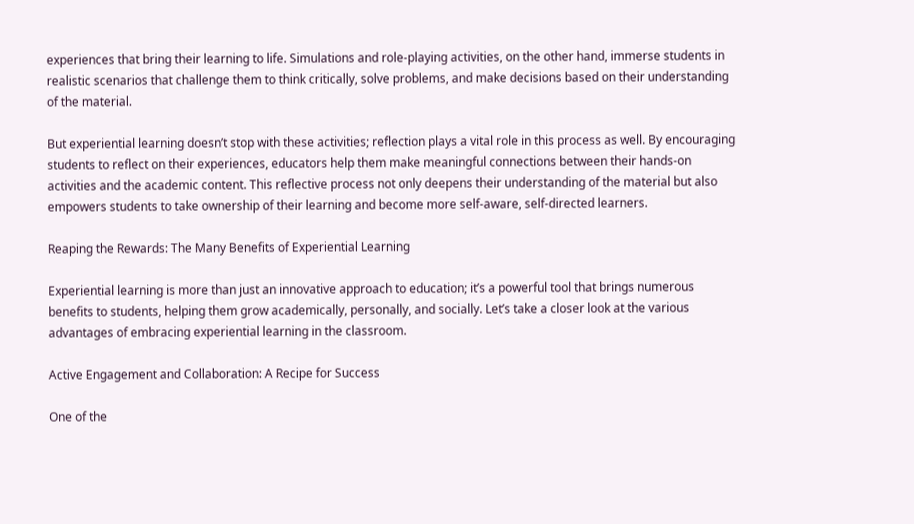experiences that bring their learning to life. Simulations and role-playing activities, on the other hand, immerse students in realistic scenarios that challenge them to think critically, solve problems, and make decisions based on their understanding of the material.

But experiential learning doesn’t stop with these activities; reflection plays a vital role in this process as well. By encouraging students to reflect on their experiences, educators help them make meaningful connections between their hands-on activities and the academic content. This reflective process not only deepens their understanding of the material but also empowers students to take ownership of their learning and become more self-aware, self-directed learners.

Reaping the Rewards: The Many Benefits of Experiential Learning

Experiential learning is more than just an innovative approach to education; it’s a powerful tool that brings numerous benefits to students, helping them grow academically, personally, and socially. Let’s take a closer look at the various advantages of embracing experiential learning in the classroom.

Active Engagement and Collaboration: A Recipe for Success

One of the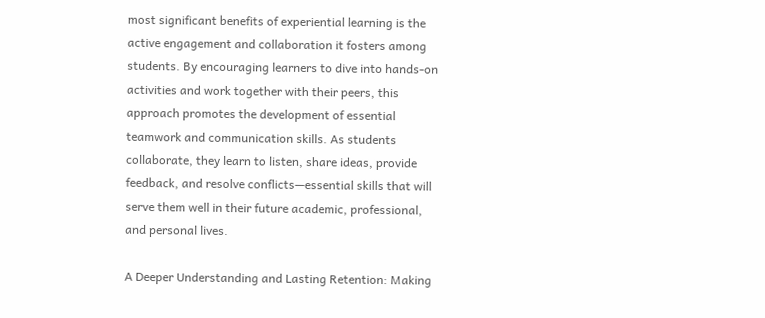most significant benefits of experiential learning is the active engagement and collaboration it fosters among students. By encouraging learners to dive into hands-on activities and work together with their peers, this approach promotes the development of essential teamwork and communication skills. As students collaborate, they learn to listen, share ideas, provide feedback, and resolve conflicts—essential skills that will serve them well in their future academic, professional, and personal lives.

A Deeper Understanding and Lasting Retention: Making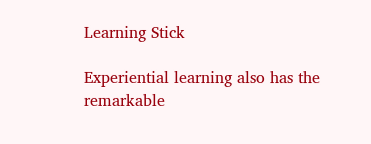Learning Stick

Experiential learning also has the remarkable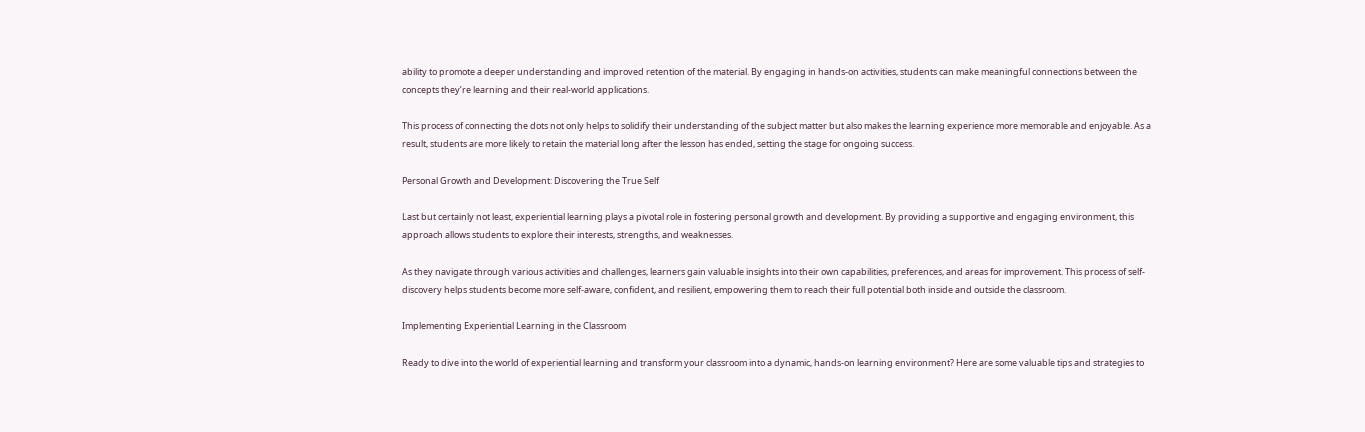ability to promote a deeper understanding and improved retention of the material. By engaging in hands-on activities, students can make meaningful connections between the concepts they’re learning and their real-world applications.

This process of connecting the dots not only helps to solidify their understanding of the subject matter but also makes the learning experience more memorable and enjoyable. As a result, students are more likely to retain the material long after the lesson has ended, setting the stage for ongoing success.

Personal Growth and Development: Discovering the True Self

Last but certainly not least, experiential learning plays a pivotal role in fostering personal growth and development. By providing a supportive and engaging environment, this approach allows students to explore their interests, strengths, and weaknesses.

As they navigate through various activities and challenges, learners gain valuable insights into their own capabilities, preferences, and areas for improvement. This process of self-discovery helps students become more self-aware, confident, and resilient, empowering them to reach their full potential both inside and outside the classroom.

Implementing Experiential Learning in the Classroom

Ready to dive into the world of experiential learning and transform your classroom into a dynamic, hands-on learning environment? Here are some valuable tips and strategies to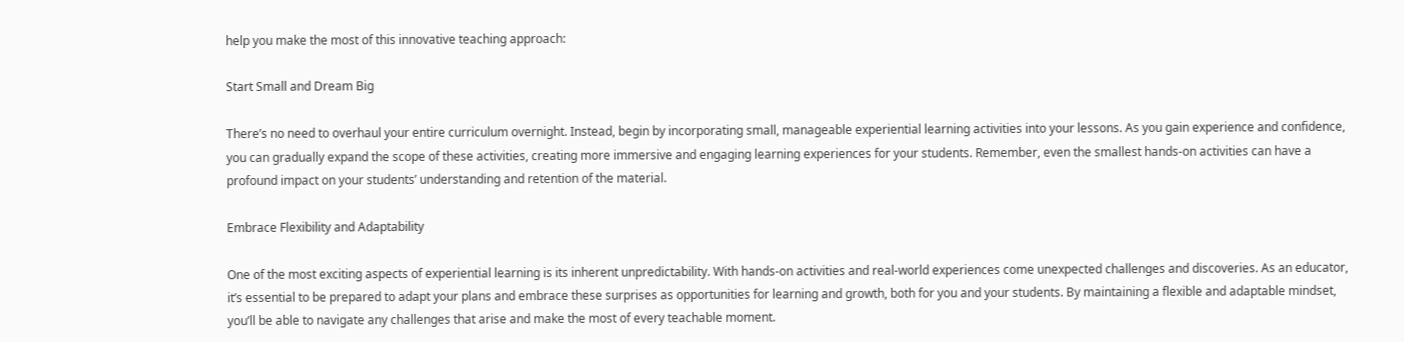help you make the most of this innovative teaching approach:

Start Small and Dream Big

There’s no need to overhaul your entire curriculum overnight. Instead, begin by incorporating small, manageable experiential learning activities into your lessons. As you gain experience and confidence, you can gradually expand the scope of these activities, creating more immersive and engaging learning experiences for your students. Remember, even the smallest hands-on activities can have a profound impact on your students’ understanding and retention of the material.

Embrace Flexibility and Adaptability

One of the most exciting aspects of experiential learning is its inherent unpredictability. With hands-on activities and real-world experiences come unexpected challenges and discoveries. As an educator, it’s essential to be prepared to adapt your plans and embrace these surprises as opportunities for learning and growth, both for you and your students. By maintaining a flexible and adaptable mindset, you’ll be able to navigate any challenges that arise and make the most of every teachable moment.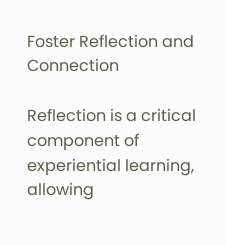Foster Reflection and Connection

Reflection is a critical component of experiential learning, allowing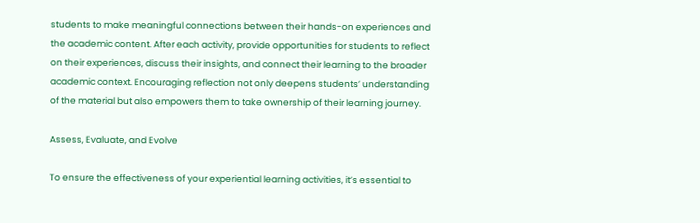students to make meaningful connections between their hands-on experiences and the academic content. After each activity, provide opportunities for students to reflect on their experiences, discuss their insights, and connect their learning to the broader academic context. Encouraging reflection not only deepens students’ understanding of the material but also empowers them to take ownership of their learning journey.

Assess, Evaluate, and Evolve

To ensure the effectiveness of your experiential learning activities, it’s essential to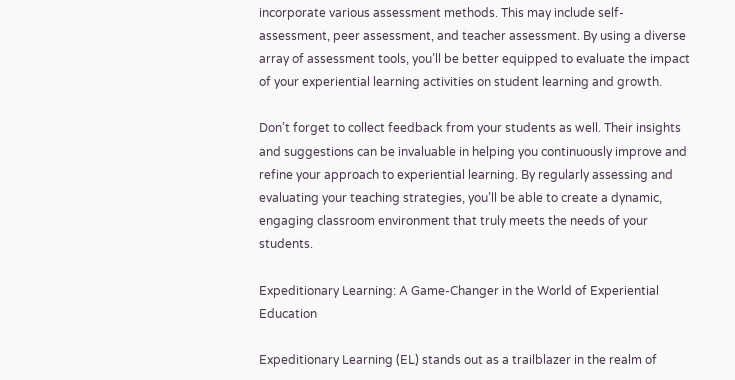incorporate various assessment methods. This may include self-assessment, peer assessment, and teacher assessment. By using a diverse array of assessment tools, you’ll be better equipped to evaluate the impact of your experiential learning activities on student learning and growth.

Don’t forget to collect feedback from your students as well. Their insights and suggestions can be invaluable in helping you continuously improve and refine your approach to experiential learning. By regularly assessing and evaluating your teaching strategies, you’ll be able to create a dynamic, engaging classroom environment that truly meets the needs of your students.

Expeditionary Learning: A Game-Changer in the World of Experiential Education

Expeditionary Learning (EL) stands out as a trailblazer in the realm of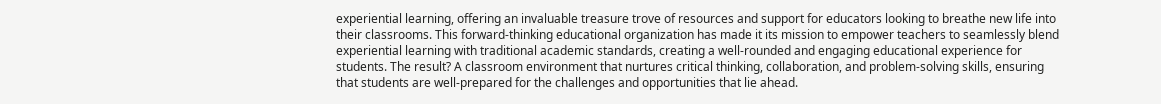experiential learning, offering an invaluable treasure trove of resources and support for educators looking to breathe new life into their classrooms. This forward-thinking educational organization has made it its mission to empower teachers to seamlessly blend experiential learning with traditional academic standards, creating a well-rounded and engaging educational experience for students. The result? A classroom environment that nurtures critical thinking, collaboration, and problem-solving skills, ensuring that students are well-prepared for the challenges and opportunities that lie ahead.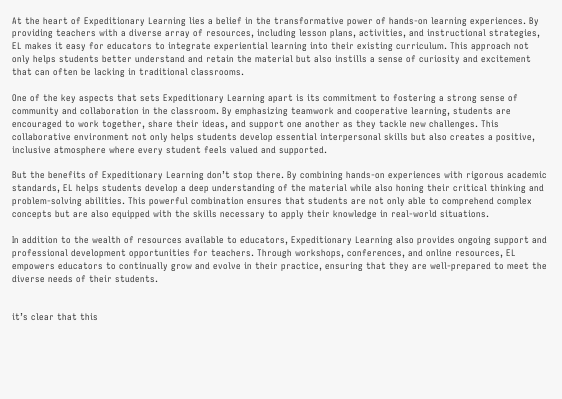At the heart of Expeditionary Learning lies a belief in the transformative power of hands-on learning experiences. By providing teachers with a diverse array of resources, including lesson plans, activities, and instructional strategies, EL makes it easy for educators to integrate experiential learning into their existing curriculum. This approach not only helps students better understand and retain the material but also instills a sense of curiosity and excitement that can often be lacking in traditional classrooms.

One of the key aspects that sets Expeditionary Learning apart is its commitment to fostering a strong sense of community and collaboration in the classroom. By emphasizing teamwork and cooperative learning, students are encouraged to work together, share their ideas, and support one another as they tackle new challenges. This collaborative environment not only helps students develop essential interpersonal skills but also creates a positive, inclusive atmosphere where every student feels valued and supported.

But the benefits of Expeditionary Learning don’t stop there. By combining hands-on experiences with rigorous academic standards, EL helps students develop a deep understanding of the material while also honing their critical thinking and problem-solving abilities. This powerful combination ensures that students are not only able to comprehend complex concepts but are also equipped with the skills necessary to apply their knowledge in real-world situations.

In addition to the wealth of resources available to educators, Expeditionary Learning also provides ongoing support and professional development opportunities for teachers. Through workshops, conferences, and online resources, EL empowers educators to continually grow and evolve in their practice, ensuring that they are well-prepared to meet the diverse needs of their students.


it’s clear that this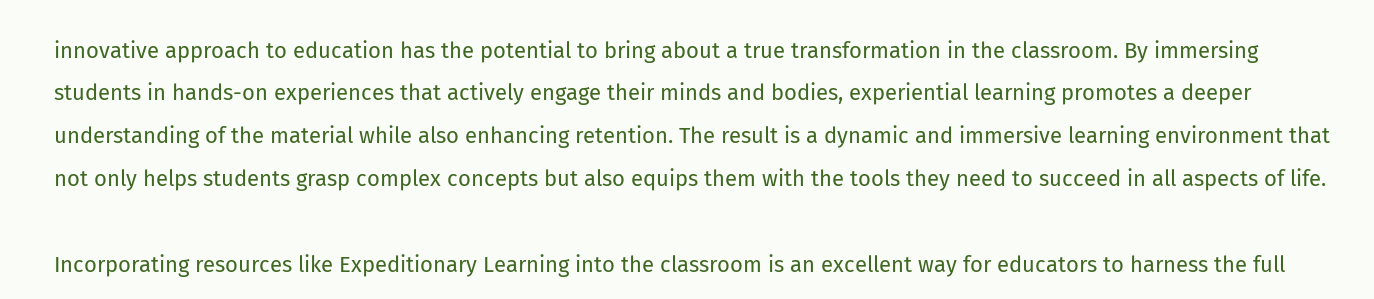innovative approach to education has the potential to bring about a true transformation in the classroom. By immersing students in hands-on experiences that actively engage their minds and bodies, experiential learning promotes a deeper understanding of the material while also enhancing retention. The result is a dynamic and immersive learning environment that not only helps students grasp complex concepts but also equips them with the tools they need to succeed in all aspects of life.

Incorporating resources like Expeditionary Learning into the classroom is an excellent way for educators to harness the full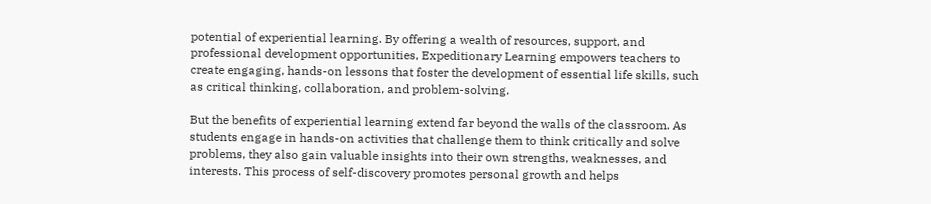potential of experiential learning. By offering a wealth of resources, support, and professional development opportunities, Expeditionary Learning empowers teachers to create engaging, hands-on lessons that foster the development of essential life skills, such as critical thinking, collaboration, and problem-solving.

But the benefits of experiential learning extend far beyond the walls of the classroom. As students engage in hands-on activities that challenge them to think critically and solve problems, they also gain valuable insights into their own strengths, weaknesses, and interests. This process of self-discovery promotes personal growth and helps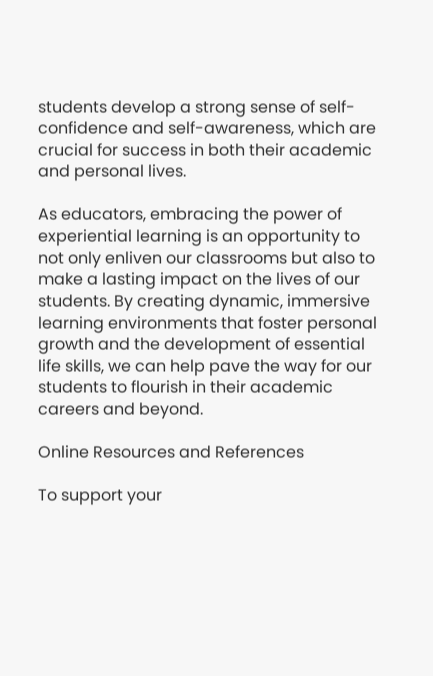students develop a strong sense of self-confidence and self-awareness, which are crucial for success in both their academic and personal lives.

As educators, embracing the power of experiential learning is an opportunity to not only enliven our classrooms but also to make a lasting impact on the lives of our students. By creating dynamic, immersive learning environments that foster personal growth and the development of essential life skills, we can help pave the way for our students to flourish in their academic careers and beyond.

Online Resources and References

To support your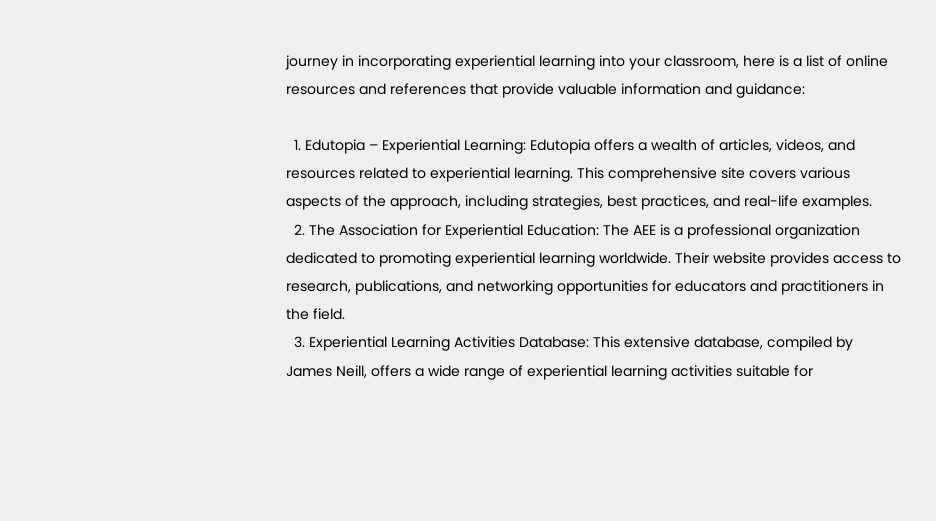journey in incorporating experiential learning into your classroom, here is a list of online resources and references that provide valuable information and guidance:

  1. Edutopia – Experiential Learning: Edutopia offers a wealth of articles, videos, and resources related to experiential learning. This comprehensive site covers various aspects of the approach, including strategies, best practices, and real-life examples.
  2. The Association for Experiential Education: The AEE is a professional organization dedicated to promoting experiential learning worldwide. Their website provides access to research, publications, and networking opportunities for educators and practitioners in the field.
  3. Experiential Learning Activities Database: This extensive database, compiled by James Neill, offers a wide range of experiential learning activities suitable for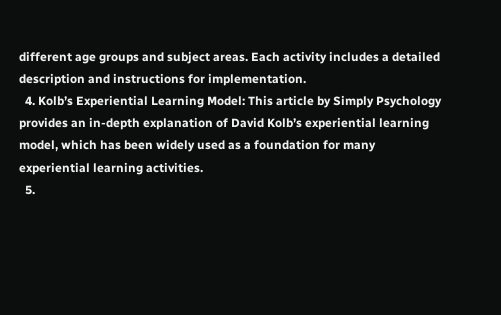different age groups and subject areas. Each activity includes a detailed description and instructions for implementation.
  4. Kolb’s Experiential Learning Model: This article by Simply Psychology provides an in-depth explanation of David Kolb’s experiential learning model, which has been widely used as a foundation for many experiential learning activities.
  5.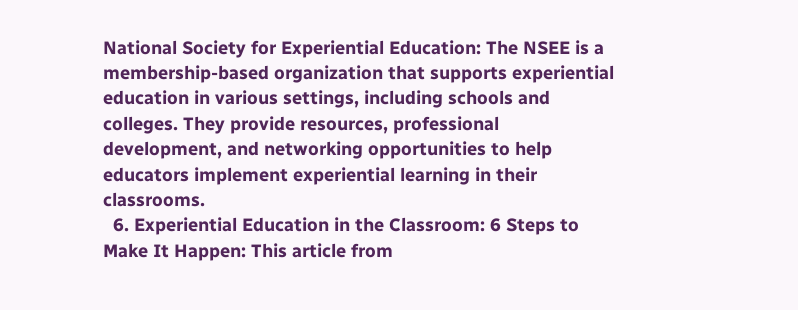National Society for Experiential Education: The NSEE is a membership-based organization that supports experiential education in various settings, including schools and colleges. They provide resources, professional development, and networking opportunities to help educators implement experiential learning in their classrooms.
  6. Experiential Education in the Classroom: 6 Steps to Make It Happen: This article from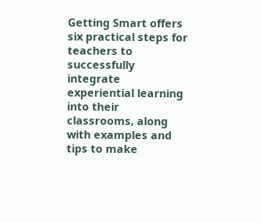Getting Smart offers six practical steps for teachers to successfully integrate experiential learning into their classrooms, along with examples and tips to make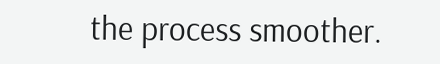the process smoother.